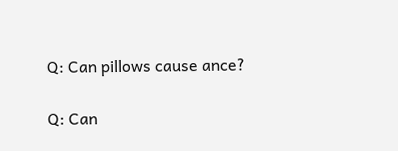Q: Can pillows cause ance?

Q: Can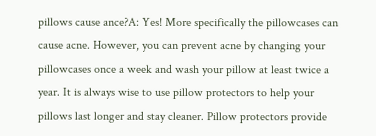pillows cause ance?A: Yes! More specifically the pillowcases can cause acne. However, you can prevent acne by changing your pillowcases once a week and wash your pillow at least twice a year. It is always wise to use pillow protectors to help your pillows last longer and stay cleaner. Pillow protectors provide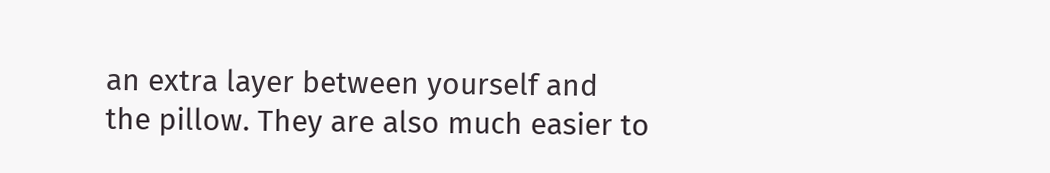an extra layer between yourself and the pillow. They are also much easier to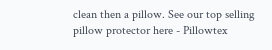clean then a pillow. See our top selling pillow protector here - Pillowtex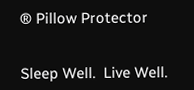® Pillow Protector


Sleep Well.  Live Well.